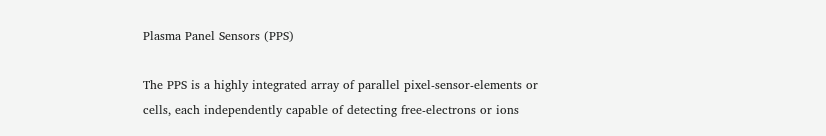Plasma Panel Sensors (PPS)

The PPS is a highly integrated array of parallel pixel-sensor-elements or cells, each independently capable of detecting free-electrons or ions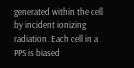generated within the cell by incident ionizing radiation. Each cell in a PPS is biased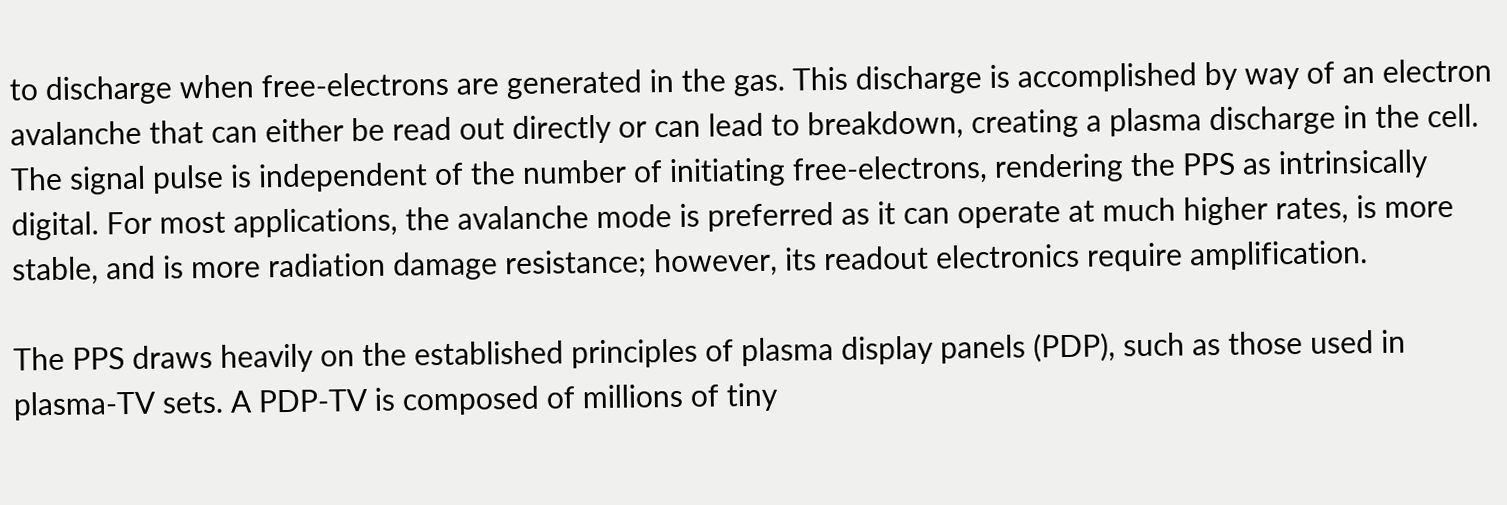to discharge when free-electrons are generated in the gas. This discharge is accomplished by way of an electron avalanche that can either be read out directly or can lead to breakdown, creating a plasma discharge in the cell. The signal pulse is independent of the number of initiating free-electrons, rendering the PPS as intrinsically digital. For most applications, the avalanche mode is preferred as it can operate at much higher rates, is more stable, and is more radiation damage resistance; however, its readout electronics require amplification.

The PPS draws heavily on the established principles of plasma display panels (PDP), such as those used in plasma-TV sets. A PDP-TV is composed of millions of tiny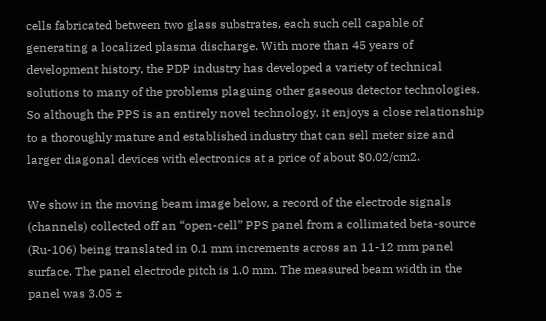cells fabricated between two glass substrates, each such cell capable of generating a localized plasma discharge. With more than 45 years of development history, the PDP industry has developed a variety of technical solutions to many of the problems plaguing other gaseous detector technologies. So although the PPS is an entirely novel technology, it enjoys a close relationship to a thoroughly mature and established industry that can sell meter size and larger diagonal devices with electronics at a price of about $0.02/cm2.

We show in the moving beam image below, a record of the electrode signals (channels) collected off an “open-cell” PPS panel from a collimated beta-source (Ru-106) being translated in 0.1 mm increments across an 11-12 mm panel surface. The panel electrode pitch is 1.0 mm. The measured beam width in the panel was 3.05 ±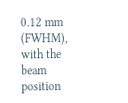0.12 mm (FWHM), with the beam position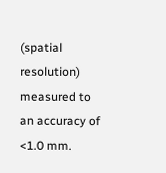(spatial resolution) measured to an accuracy of <1.0 mm.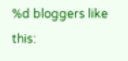%d bloggers like this: